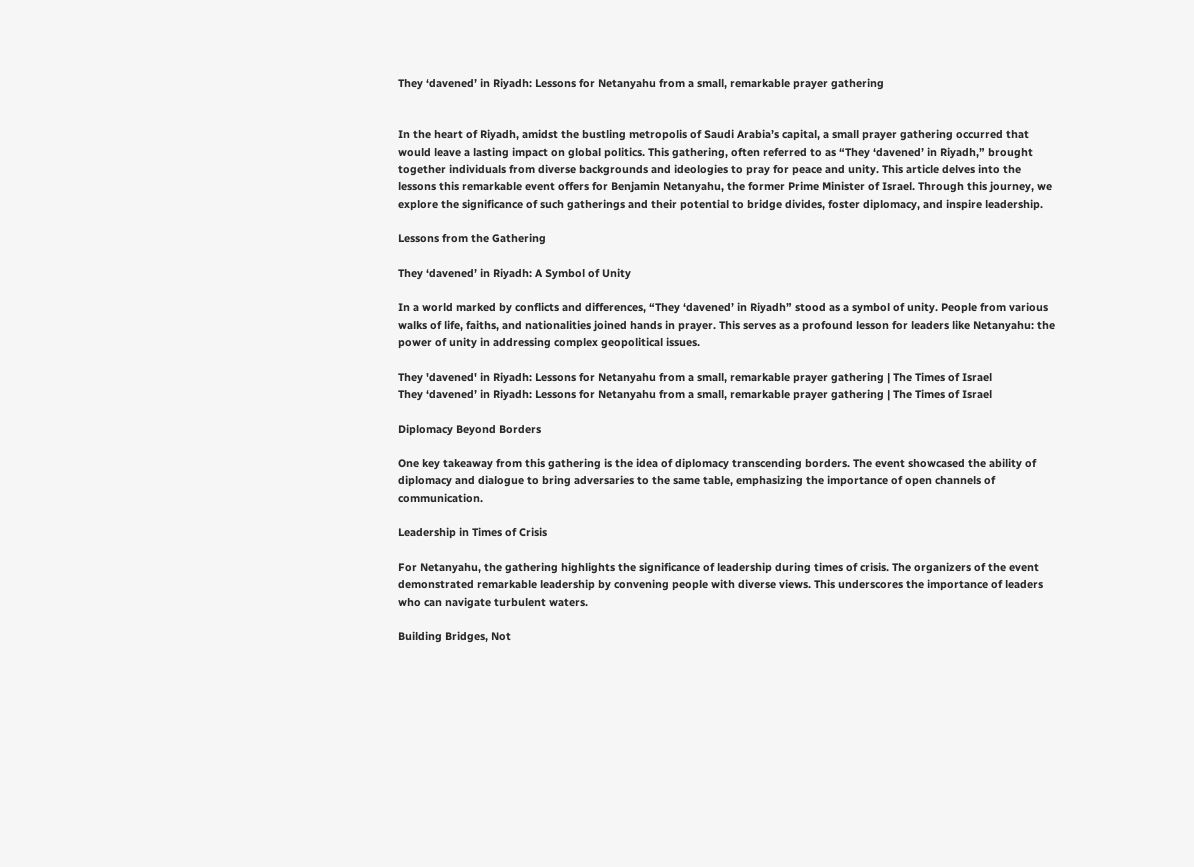They ‘davened’ in Riyadh: Lessons for Netanyahu from a small, remarkable prayer gathering


In the heart of Riyadh, amidst the bustling metropolis of Saudi Arabia’s capital, a small prayer gathering occurred that would leave a lasting impact on global politics. This gathering, often referred to as “They ‘davened’ in Riyadh,” brought together individuals from diverse backgrounds and ideologies to pray for peace and unity. This article delves into the lessons this remarkable event offers for Benjamin Netanyahu, the former Prime Minister of Israel. Through this journey, we explore the significance of such gatherings and their potential to bridge divides, foster diplomacy, and inspire leadership.

Lessons from the Gathering

They ‘davened’ in Riyadh: A Symbol of Unity

In a world marked by conflicts and differences, “They ‘davened’ in Riyadh” stood as a symbol of unity. People from various walks of life, faiths, and nationalities joined hands in prayer. This serves as a profound lesson for leaders like Netanyahu: the power of unity in addressing complex geopolitical issues.

They 'davened' in Riyadh: Lessons for Netanyahu from a small, remarkable prayer gathering | The Times of Israel
They ‘davened’ in Riyadh: Lessons for Netanyahu from a small, remarkable prayer gathering | The Times of Israel

Diplomacy Beyond Borders

One key takeaway from this gathering is the idea of diplomacy transcending borders. The event showcased the ability of diplomacy and dialogue to bring adversaries to the same table, emphasizing the importance of open channels of communication.

Leadership in Times of Crisis

For Netanyahu, the gathering highlights the significance of leadership during times of crisis. The organizers of the event demonstrated remarkable leadership by convening people with diverse views. This underscores the importance of leaders who can navigate turbulent waters.

Building Bridges, Not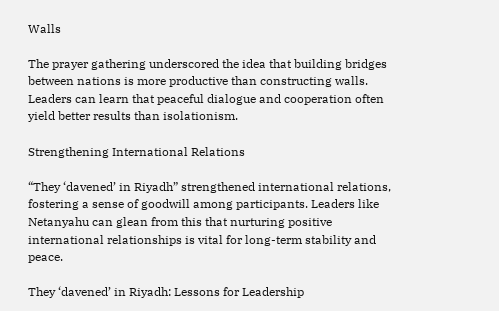Walls

The prayer gathering underscored the idea that building bridges between nations is more productive than constructing walls. Leaders can learn that peaceful dialogue and cooperation often yield better results than isolationism.

Strengthening International Relations

“They ‘davened’ in Riyadh” strengthened international relations, fostering a sense of goodwill among participants. Leaders like Netanyahu can glean from this that nurturing positive international relationships is vital for long-term stability and peace.

They ‘davened’ in Riyadh: Lessons for Leadership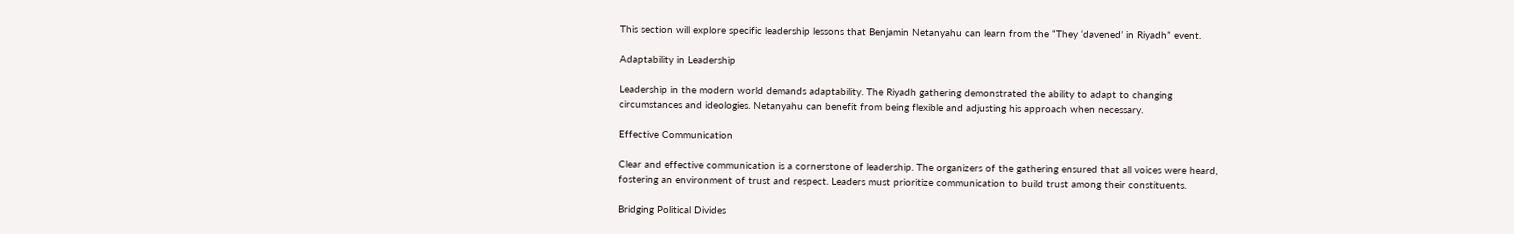This section will explore specific leadership lessons that Benjamin Netanyahu can learn from the “They ‘davened’ in Riyadh” event.

Adaptability in Leadership

Leadership in the modern world demands adaptability. The Riyadh gathering demonstrated the ability to adapt to changing circumstances and ideologies. Netanyahu can benefit from being flexible and adjusting his approach when necessary.

Effective Communication

Clear and effective communication is a cornerstone of leadership. The organizers of the gathering ensured that all voices were heard, fostering an environment of trust and respect. Leaders must prioritize communication to build trust among their constituents.

Bridging Political Divides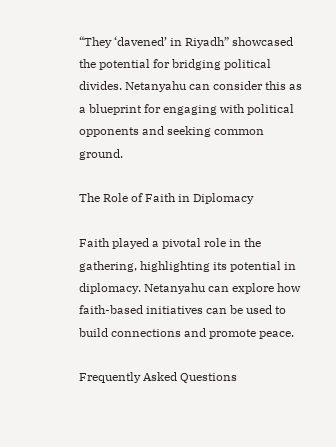“They ‘davened’ in Riyadh” showcased the potential for bridging political divides. Netanyahu can consider this as a blueprint for engaging with political opponents and seeking common ground.

The Role of Faith in Diplomacy

Faith played a pivotal role in the gathering, highlighting its potential in diplomacy. Netanyahu can explore how faith-based initiatives can be used to build connections and promote peace.

Frequently Asked Questions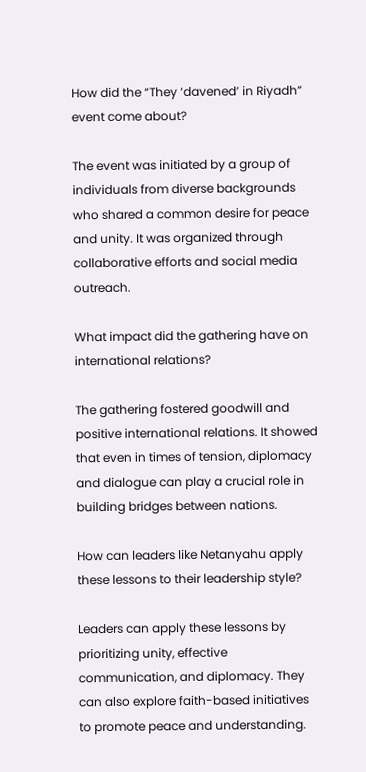How did the “They ‘davened’ in Riyadh” event come about?

The event was initiated by a group of individuals from diverse backgrounds who shared a common desire for peace and unity. It was organized through collaborative efforts and social media outreach.

What impact did the gathering have on international relations?

The gathering fostered goodwill and positive international relations. It showed that even in times of tension, diplomacy and dialogue can play a crucial role in building bridges between nations.

How can leaders like Netanyahu apply these lessons to their leadership style?

Leaders can apply these lessons by prioritizing unity, effective communication, and diplomacy. They can also explore faith-based initiatives to promote peace and understanding.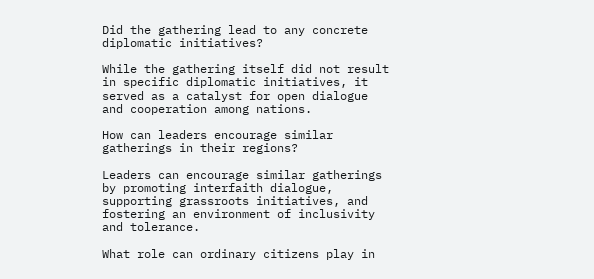Did the gathering lead to any concrete diplomatic initiatives?

While the gathering itself did not result in specific diplomatic initiatives, it served as a catalyst for open dialogue and cooperation among nations.

How can leaders encourage similar gatherings in their regions?

Leaders can encourage similar gatherings by promoting interfaith dialogue, supporting grassroots initiatives, and fostering an environment of inclusivity and tolerance.

What role can ordinary citizens play in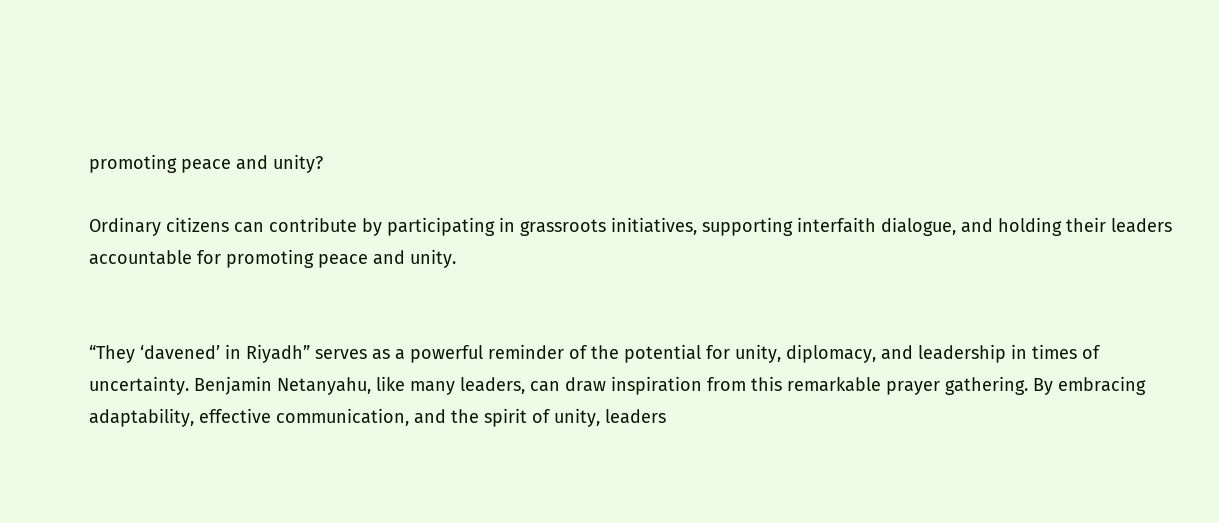promoting peace and unity?

Ordinary citizens can contribute by participating in grassroots initiatives, supporting interfaith dialogue, and holding their leaders accountable for promoting peace and unity.


“They ‘davened’ in Riyadh” serves as a powerful reminder of the potential for unity, diplomacy, and leadership in times of uncertainty. Benjamin Netanyahu, like many leaders, can draw inspiration from this remarkable prayer gathering. By embracing adaptability, effective communication, and the spirit of unity, leaders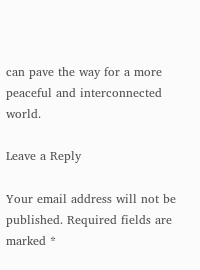can pave the way for a more peaceful and interconnected world.

Leave a Reply

Your email address will not be published. Required fields are marked *